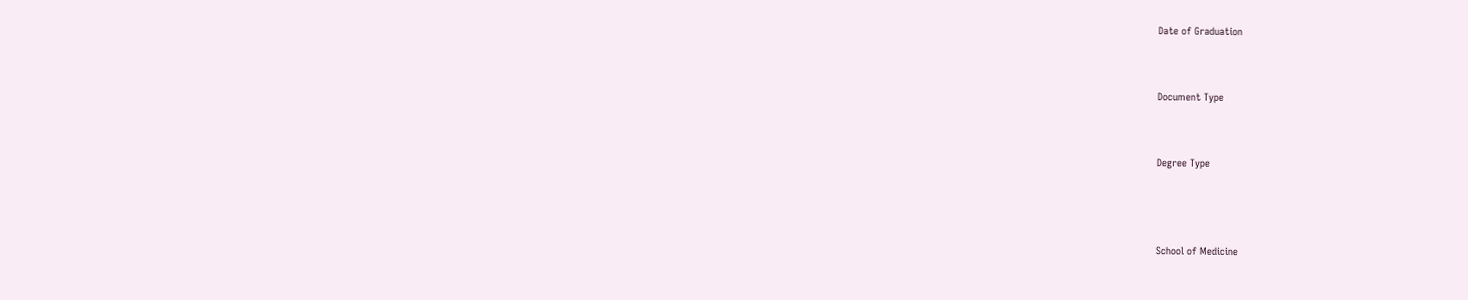Date of Graduation


Document Type


Degree Type



School of Medicine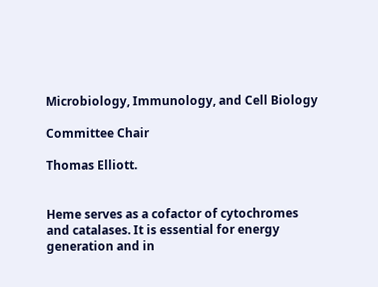Microbiology, Immunology, and Cell Biology

Committee Chair

Thomas Elliott.


Heme serves as a cofactor of cytochromes and catalases. It is essential for energy generation and in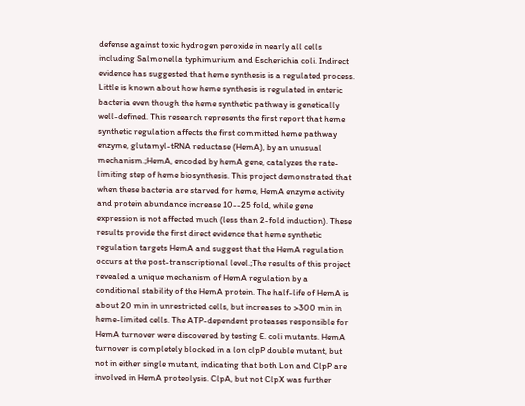defense against toxic hydrogen peroxide in nearly all cells including Salmonella typhimurium and Escherichia coli. Indirect evidence has suggested that heme synthesis is a regulated process. Little is known about how heme synthesis is regulated in enteric bacteria even though the heme synthetic pathway is genetically well-defined. This research represents the first report that heme synthetic regulation affects the first committed heme pathway enzyme, glutamyl-tRNA reductase (HemA), by an unusual mechanism.;HemA, encoded by hemA gene, catalyzes the rate-limiting step of heme biosynthesis. This project demonstrated that when these bacteria are starved for heme, HemA enzyme activity and protein abundance increase 10--25 fold, while gene expression is not affected much (less than 2-fold induction). These results provide the first direct evidence that heme synthetic regulation targets HemA and suggest that the HemA regulation occurs at the post-transcriptional level.;The results of this project revealed a unique mechanism of HemA regulation by a conditional stability of the HemA protein. The half-life of HemA is about 20 min in unrestricted cells, but increases to >300 min in heme-limited cells. The ATP-dependent proteases responsible for HemA turnover were discovered by testing E. coli mutants. HemA turnover is completely blocked in a lon clpP double mutant, but not in either single mutant, indicating that both Lon and ClpP are involved in HemA proteolysis. ClpA, but not ClpX was further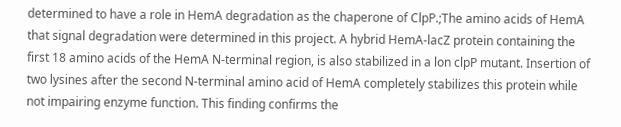determined to have a role in HemA degradation as the chaperone of ClpP.;The amino acids of HemA that signal degradation were determined in this project. A hybrid HemA-lacZ protein containing the first 18 amino acids of the HemA N-terminal region, is also stabilized in a lon clpP mutant. Insertion of two lysines after the second N-terminal amino acid of HemA completely stabilizes this protein while not impairing enzyme function. This finding confirms the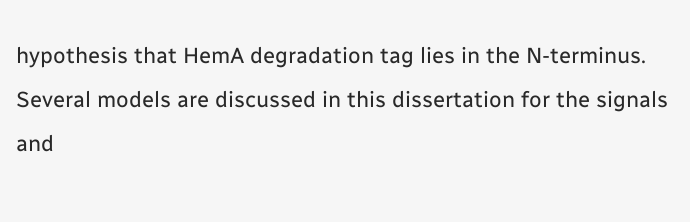hypothesis that HemA degradation tag lies in the N-terminus. Several models are discussed in this dissertation for the signals and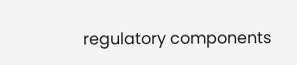regulatory components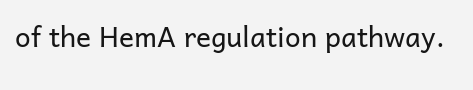of the HemA regulation pathway.